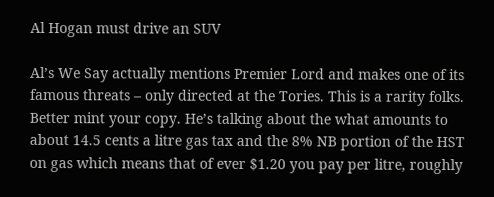Al Hogan must drive an SUV

Al’s We Say actually mentions Premier Lord and makes one of its famous threats – only directed at the Tories. This is a rarity folks. Better mint your copy. He’s talking about the what amounts to about 14.5 cents a litre gas tax and the 8% NB portion of the HST on gas which means that of ever $1.20 you pay per litre, roughly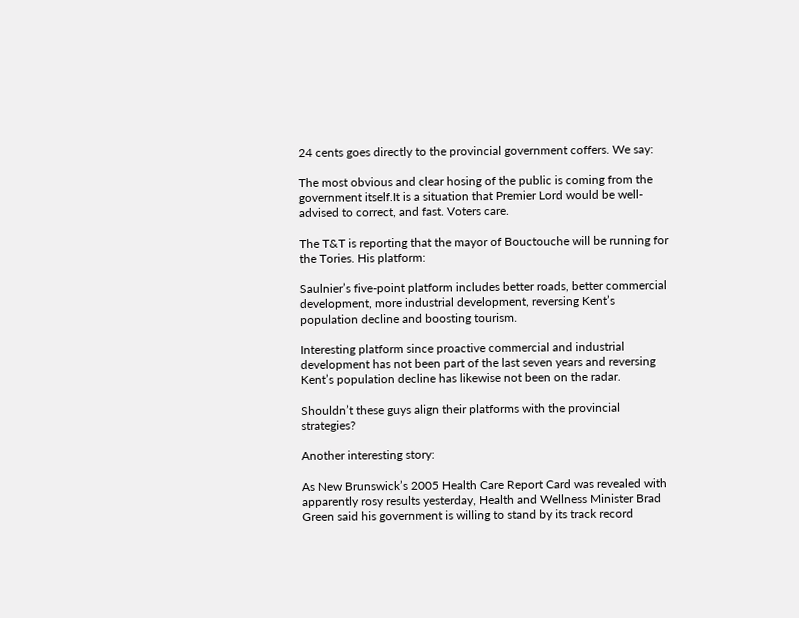24 cents goes directly to the provincial government coffers. We say:

The most obvious and clear hosing of the public is coming from the government itself.It is a situation that Premier Lord would be well-advised to correct, and fast. Voters care.

The T&T is reporting that the mayor of Bouctouche will be running for the Tories. His platform:

Saulnier’s five-point platform includes better roads, better commercial development, more industrial development, reversing Kent’s population decline and boosting tourism.

Interesting platform since proactive commercial and industrial development has not been part of the last seven years and reversing Kent’s population decline has likewise not been on the radar.

Shouldn’t these guys align their platforms with the provincial strategies?

Another interesting story:

As New Brunswick’s 2005 Health Care Report Card was revealed with apparently rosy results yesterday, Health and Wellness Minister Brad Green said his government is willing to stand by its track record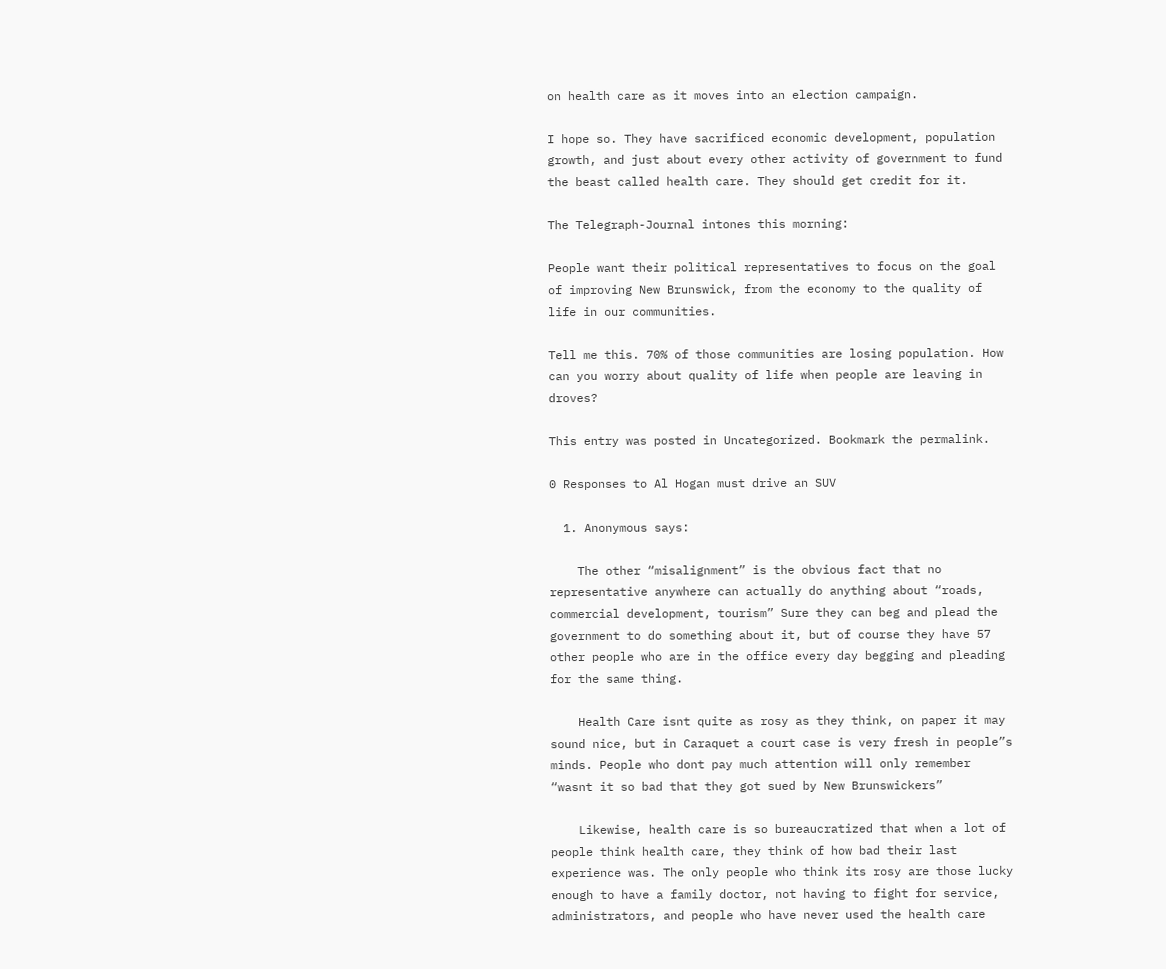on health care as it moves into an election campaign.

I hope so. They have sacrificed economic development, population growth, and just about every other activity of government to fund the beast called health care. They should get credit for it.

The Telegraph-Journal intones this morning:

People want their political representatives to focus on the goal of improving New Brunswick, from the economy to the quality of life in our communities.

Tell me this. 70% of those communities are losing population. How can you worry about quality of life when people are leaving in droves?

This entry was posted in Uncategorized. Bookmark the permalink.

0 Responses to Al Hogan must drive an SUV

  1. Anonymous says:

    The other “misalignment” is the obvious fact that no representative anywhere can actually do anything about “roads, commercial development, tourism” Sure they can beg and plead the government to do something about it, but of course they have 57 other people who are in the office every day begging and pleading for the same thing.

    Health Care isnt quite as rosy as they think, on paper it may sound nice, but in Caraquet a court case is very fresh in people”s minds. People who dont pay much attention will only remember “wasnt it so bad that they got sued by New Brunswickers”

    Likewise, health care is so bureaucratized that when a lot of people think health care, they think of how bad their last experience was. The only people who think its rosy are those lucky enough to have a family doctor, not having to fight for service, administrators, and people who have never used the health care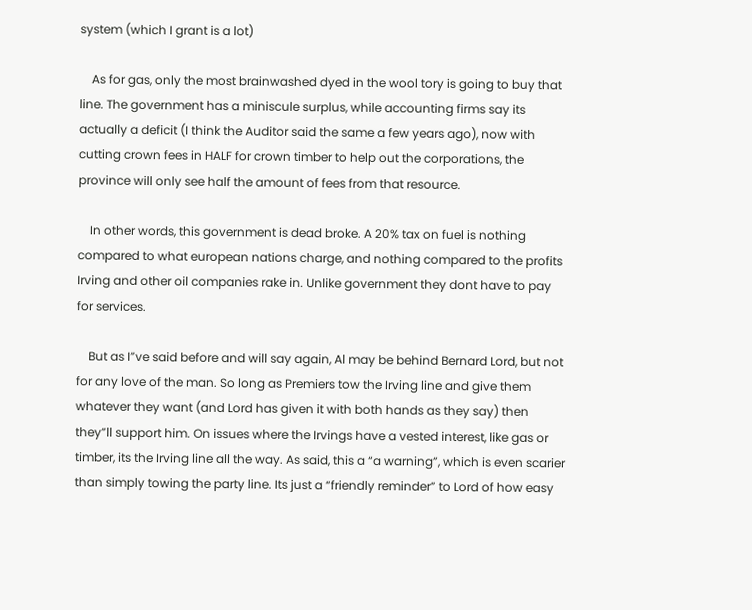system (which I grant is a lot)

    As for gas, only the most brainwashed dyed in the wool tory is going to buy that line. The government has a miniscule surplus, while accounting firms say its actually a deficit (I think the Auditor said the same a few years ago), now with cutting crown fees in HALF for crown timber to help out the corporations, the province will only see half the amount of fees from that resource.

    In other words, this government is dead broke. A 20% tax on fuel is nothing compared to what european nations charge, and nothing compared to the profits Irving and other oil companies rake in. Unlike government they dont have to pay for services.

    But as I”ve said before and will say again, Al may be behind Bernard Lord, but not for any love of the man. So long as Premiers tow the Irving line and give them whatever they want (and Lord has given it with both hands as they say) then they”ll support him. On issues where the Irvings have a vested interest, like gas or timber, its the Irving line all the way. As said, this a “a warning”, which is even scarier than simply towing the party line. Its just a “friendly reminder” to Lord of how easy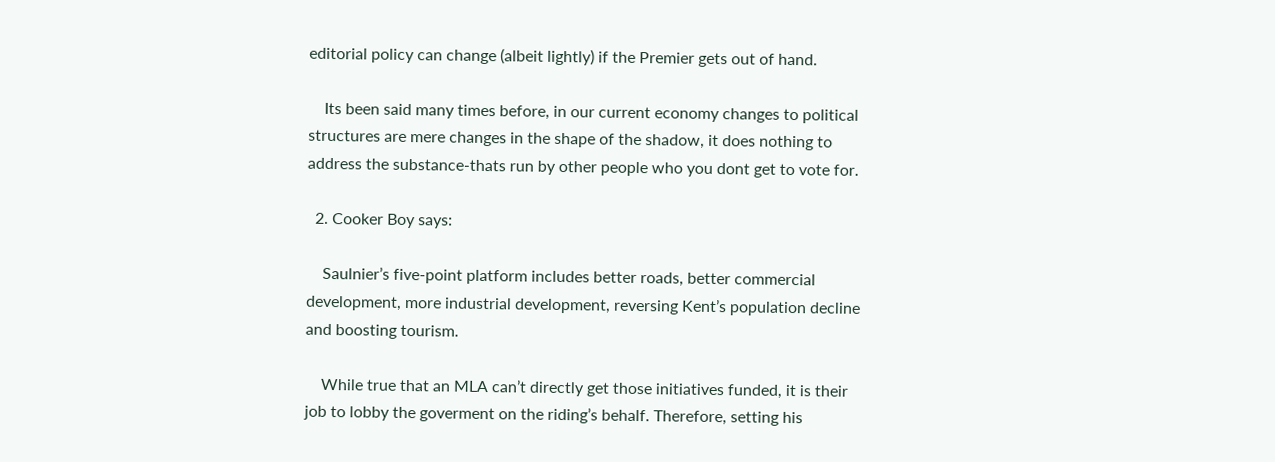editorial policy can change (albeit lightly) if the Premier gets out of hand.

    Its been said many times before, in our current economy changes to political structures are mere changes in the shape of the shadow, it does nothing to address the substance-thats run by other people who you dont get to vote for.

  2. Cooker Boy says:

    Saulnier’s five-point platform includes better roads, better commercial development, more industrial development, reversing Kent’s population decline and boosting tourism.

    While true that an MLA can’t directly get those initiatives funded, it is their job to lobby the goverment on the riding’s behalf. Therefore, setting his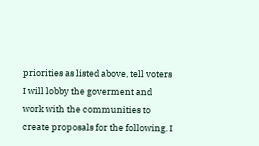priorities as listed above, tell voters I will lobby the goverment and work with the communities to create proposals for the following. I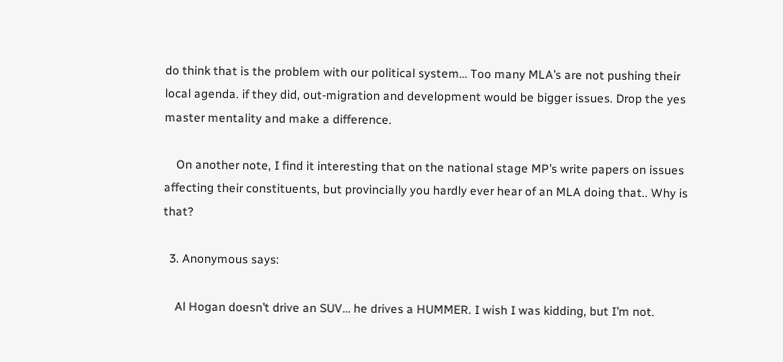do think that is the problem with our political system… Too many MLA’s are not pushing their local agenda. if they did, out-migration and development would be bigger issues. Drop the yes master mentality and make a difference.

    On another note, I find it interesting that on the national stage MP’s write papers on issues affecting their constituents, but provincially you hardly ever hear of an MLA doing that.. Why is that?

  3. Anonymous says:

    Al Hogan doesn’t drive an SUV… he drives a HUMMER. I wish I was kidding, but I’m not.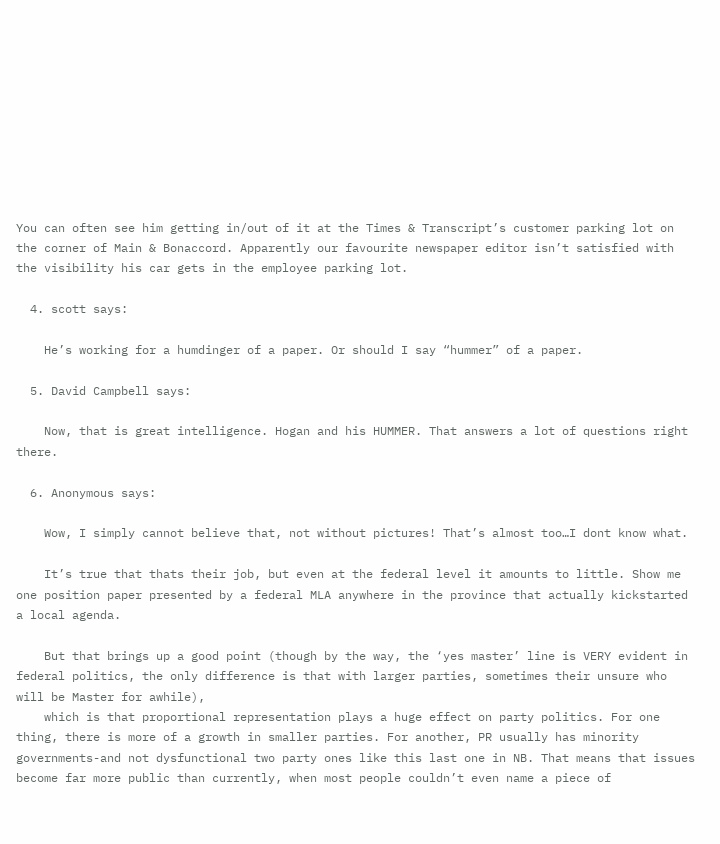You can often see him getting in/out of it at the Times & Transcript’s customer parking lot on the corner of Main & Bonaccord. Apparently our favourite newspaper editor isn’t satisfied with the visibility his car gets in the employee parking lot.

  4. scott says:

    He’s working for a humdinger of a paper. Or should I say “hummer” of a paper.

  5. David Campbell says:

    Now, that is great intelligence. Hogan and his HUMMER. That answers a lot of questions right there.

  6. Anonymous says:

    Wow, I simply cannot believe that, not without pictures! That’s almost too…I dont know what.

    It’s true that thats their job, but even at the federal level it amounts to little. Show me one position paper presented by a federal MLA anywhere in the province that actually kickstarted a local agenda.

    But that brings up a good point (though by the way, the ‘yes master’ line is VERY evident in federal politics, the only difference is that with larger parties, sometimes their unsure who will be Master for awhile),
    which is that proportional representation plays a huge effect on party politics. For one thing, there is more of a growth in smaller parties. For another, PR usually has minority governments-and not dysfunctional two party ones like this last one in NB. That means that issues become far more public than currently, when most people couldn’t even name a piece of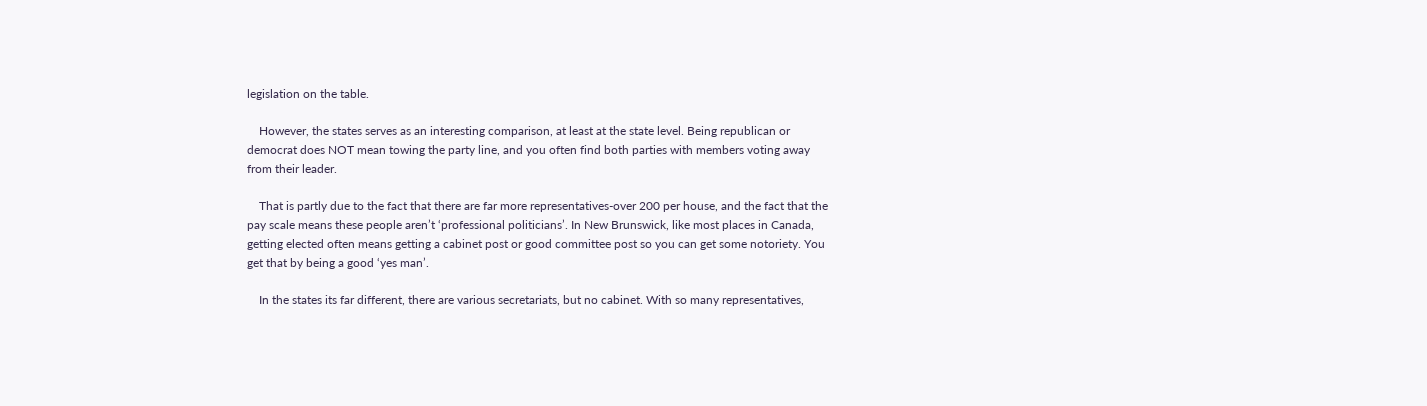legislation on the table.

    However, the states serves as an interesting comparison, at least at the state level. Being republican or democrat does NOT mean towing the party line, and you often find both parties with members voting away from their leader.

    That is partly due to the fact that there are far more representatives-over 200 per house, and the fact that the pay scale means these people aren’t ‘professional politicians’. In New Brunswick, like most places in Canada, getting elected often means getting a cabinet post or good committee post so you can get some notoriety. You get that by being a good ‘yes man’.

    In the states its far different, there are various secretariats, but no cabinet. With so many representatives,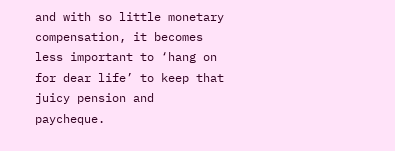and with so little monetary compensation, it becomes less important to ‘hang on for dear life’ to keep that juicy pension and paycheque.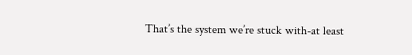That’s the system we’re stuck with-at least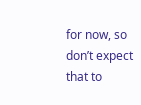for now, so don’t expect that to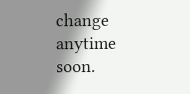change anytime soon.